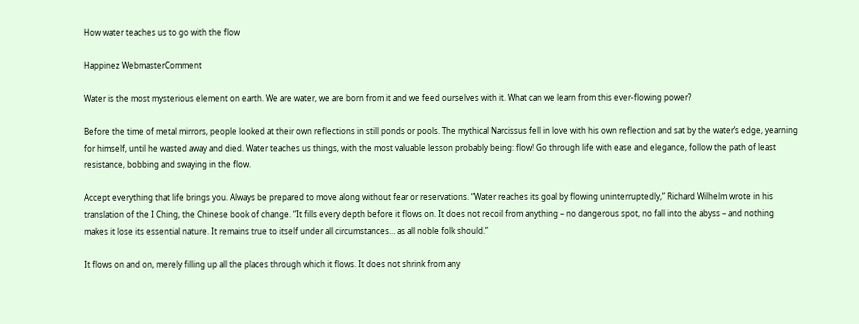How water teaches us to go with the flow

Happinez WebmasterComment

Water is the most mysterious element on earth. We are water, we are born from it and we feed ourselves with it. What can we learn from this ever-flowing power?

Before the time of metal mirrors, people looked at their own reflections in still ponds or pools. The mythical Narcissus fell in love with his own reflection and sat by the water’s edge, yearning for himself, until he wasted away and died. Water teaches us things, with the most valuable lesson probably being: flow! Go through life with ease and elegance, follow the path of least resistance, bobbing and swaying in the flow.

Accept everything that life brings you. Always be prepared to move along without fear or reservations. “Water reaches its goal by flowing uninterruptedly,” Richard Wilhelm wrote in his translation of the I Ching, the Chinese book of change. “It fills every depth before it flows on. It does not recoil from anything – no dangerous spot, no fall into the abyss – and nothing makes it lose its essential nature. It remains true to itself under all circumstances… as all noble folk should.”

It flows on and on, merely filling up all the places through which it flows. It does not shrink from any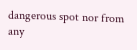dangerous spot nor from any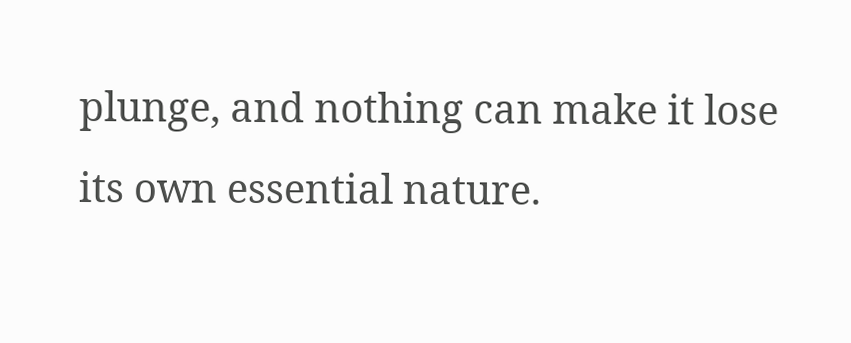plunge, and nothing can make it lose its own essential nature.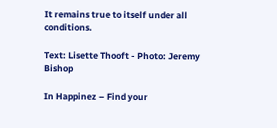It remains true to itself under all conditions.

Text: Lisette Thooft - Photo: Jeremy Bishop

In Happinez – Find your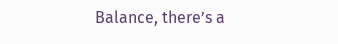Balance, there’s a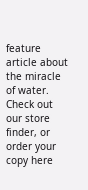feature article about the miracle of water.  Check out our store finder, or order your copy here